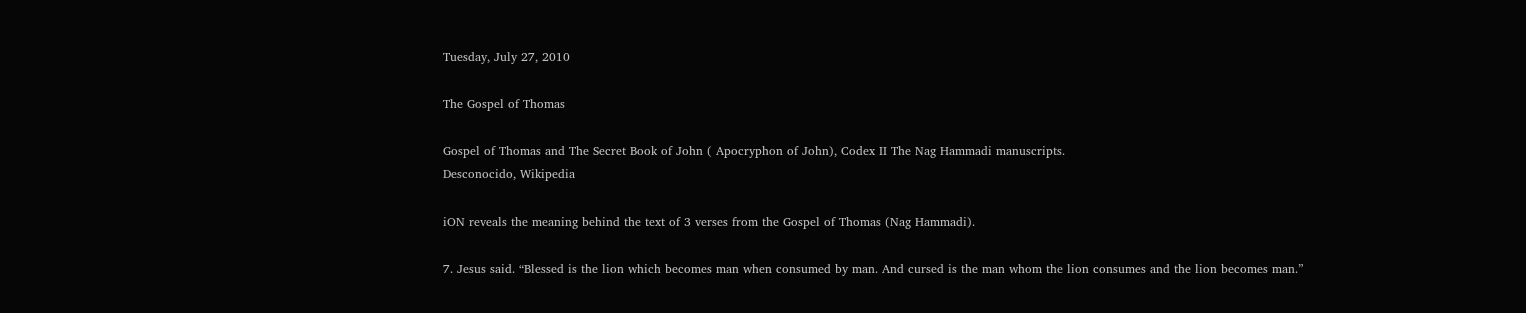Tuesday, July 27, 2010

The Gospel of Thomas

Gospel of Thomas and The Secret Book of John ( Apocryphon of John), Codex II The Nag Hammadi manuscripts.
Desconocido, Wikipedia

iON reveals the meaning behind the text of 3 verses from the Gospel of Thomas (Nag Hammadi).

7. Jesus said. “Blessed is the lion which becomes man when consumed by man. And cursed is the man whom the lion consumes and the lion becomes man.”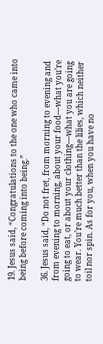19. Jesus said, “Congratulations to the one who came into being before coming into being.”

36. Jesus said, “Do not fret, from morning to evening and from evening to morning, about your food—what you’re going to eat, or about your clothing—what you are going to wear. You’re much better than the lilies, which neither toil nor spin. As for you, when you have no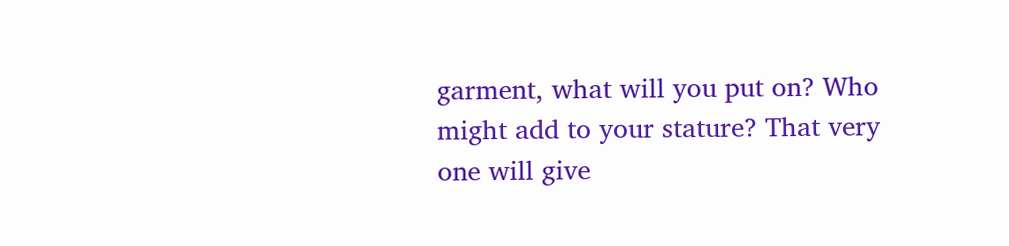garment, what will you put on? Who might add to your stature? That very one will give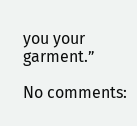you your garment.”

No comments: